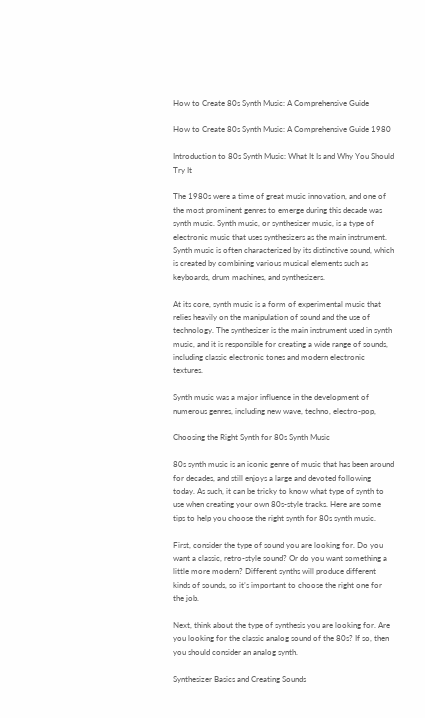How to Create 80s Synth Music: A Comprehensive Guide

How to Create 80s Synth Music: A Comprehensive Guide 1980

Introduction to 80s Synth Music: What It Is and Why You Should Try It

The 1980s were a time of great music innovation, and one of the most prominent genres to emerge during this decade was synth music. Synth music, or synthesizer music, is a type of electronic music that uses synthesizers as the main instrument. Synth music is often characterized by its distinctive sound, which is created by combining various musical elements such as keyboards, drum machines, and synthesizers.

At its core, synth music is a form of experimental music that relies heavily on the manipulation of sound and the use of technology. The synthesizer is the main instrument used in synth music, and it is responsible for creating a wide range of sounds, including classic electronic tones and modern electronic textures.

Synth music was a major influence in the development of numerous genres, including new wave, techno, electro-pop,

Choosing the Right Synth for 80s Synth Music

80s synth music is an iconic genre of music that has been around for decades, and still enjoys a large and devoted following today. As such, it can be tricky to know what type of synth to use when creating your own 80s-style tracks. Here are some tips to help you choose the right synth for 80s synth music.

First, consider the type of sound you are looking for. Do you want a classic, retro-style sound? Or do you want something a little more modern? Different synths will produce different kinds of sounds, so it’s important to choose the right one for the job.

Next, think about the type of synthesis you are looking for. Are you looking for the classic analog sound of the 80s? If so, then you should consider an analog synth.

Synthesizer Basics and Creating Sounds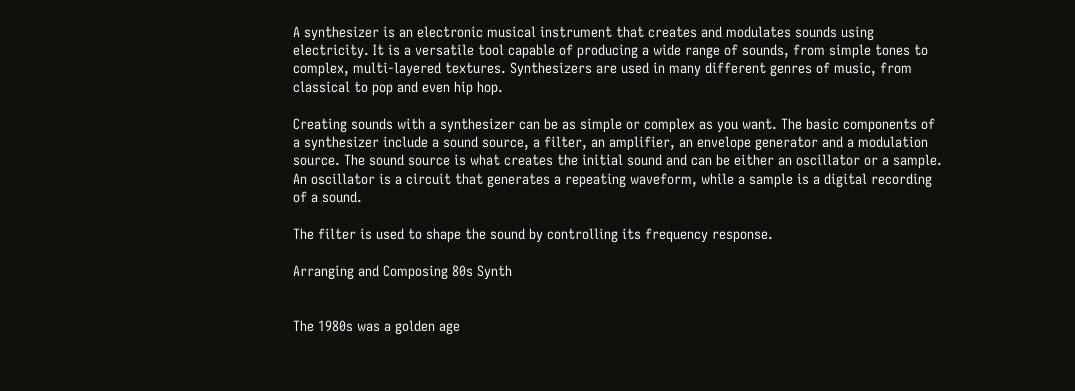A synthesizer is an electronic musical instrument that creates and modulates sounds using electricity. It is a versatile tool capable of producing a wide range of sounds, from simple tones to complex, multi-layered textures. Synthesizers are used in many different genres of music, from classical to pop and even hip hop.

Creating sounds with a synthesizer can be as simple or complex as you want. The basic components of a synthesizer include a sound source, a filter, an amplifier, an envelope generator and a modulation source. The sound source is what creates the initial sound and can be either an oscillator or a sample. An oscillator is a circuit that generates a repeating waveform, while a sample is a digital recording of a sound.

The filter is used to shape the sound by controlling its frequency response.

Arranging and Composing 80s Synth


The 1980s was a golden age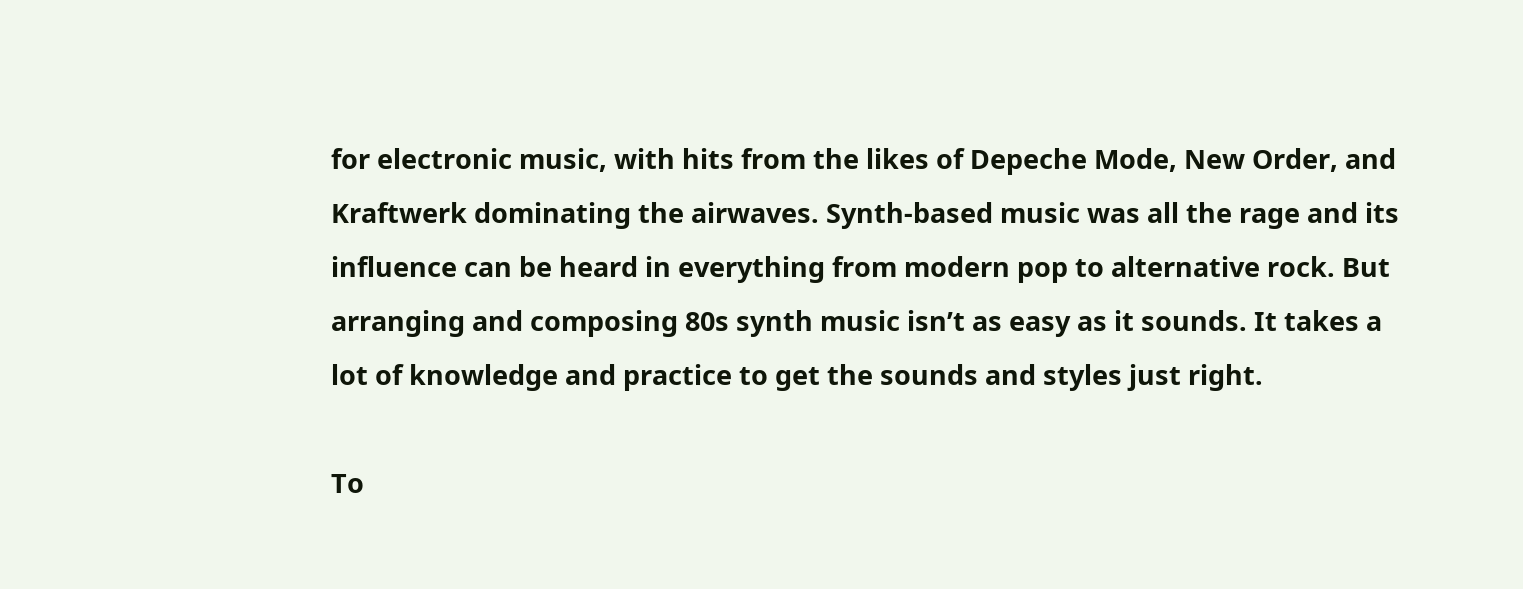for electronic music, with hits from the likes of Depeche Mode, New Order, and Kraftwerk dominating the airwaves. Synth-based music was all the rage and its influence can be heard in everything from modern pop to alternative rock. But arranging and composing 80s synth music isn’t as easy as it sounds. It takes a lot of knowledge and practice to get the sounds and styles just right.

To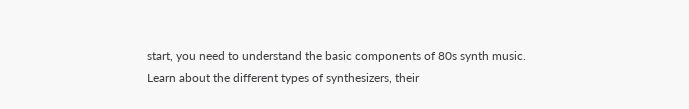start, you need to understand the basic components of 80s synth music. Learn about the different types of synthesizers, their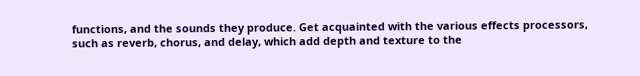functions, and the sounds they produce. Get acquainted with the various effects processors, such as reverb, chorus, and delay, which add depth and texture to the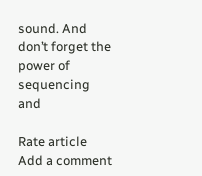sound. And don’t forget the power of sequencing and

Rate article
Add a comment